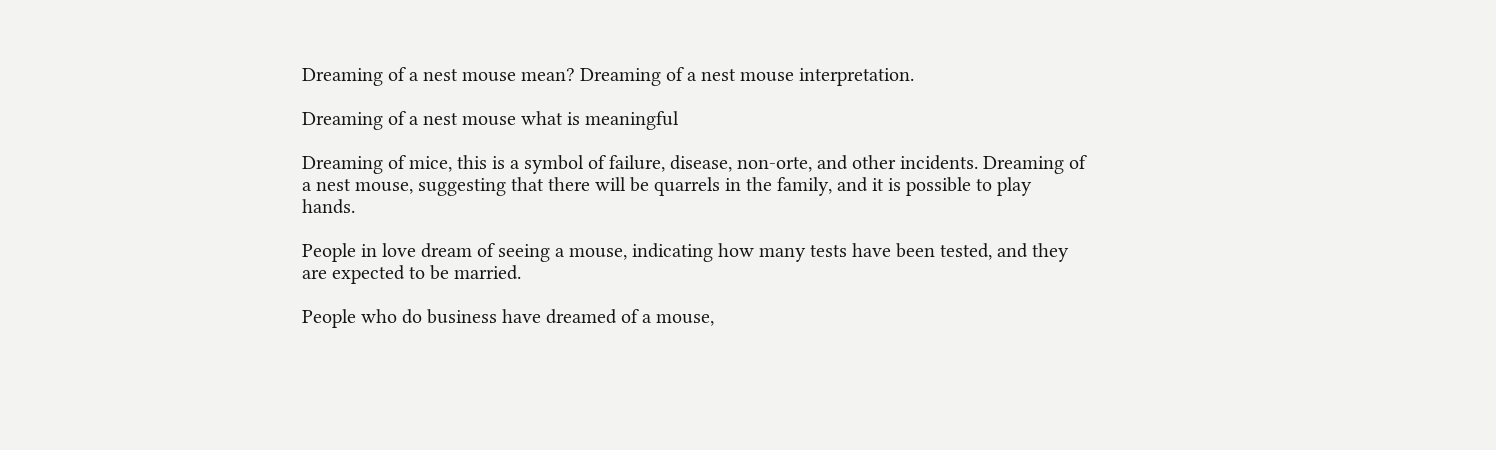Dreaming of a nest mouse mean? Dreaming of a nest mouse interpretation.

Dreaming of a nest mouse what is meaningful

Dreaming of mice, this is a symbol of failure, disease, non-orte, and other incidents. Dreaming of a nest mouse, suggesting that there will be quarrels in the family, and it is possible to play hands.

People in love dream of seeing a mouse, indicating how many tests have been tested, and they are expected to be married.

People who do business have dreamed of a mouse,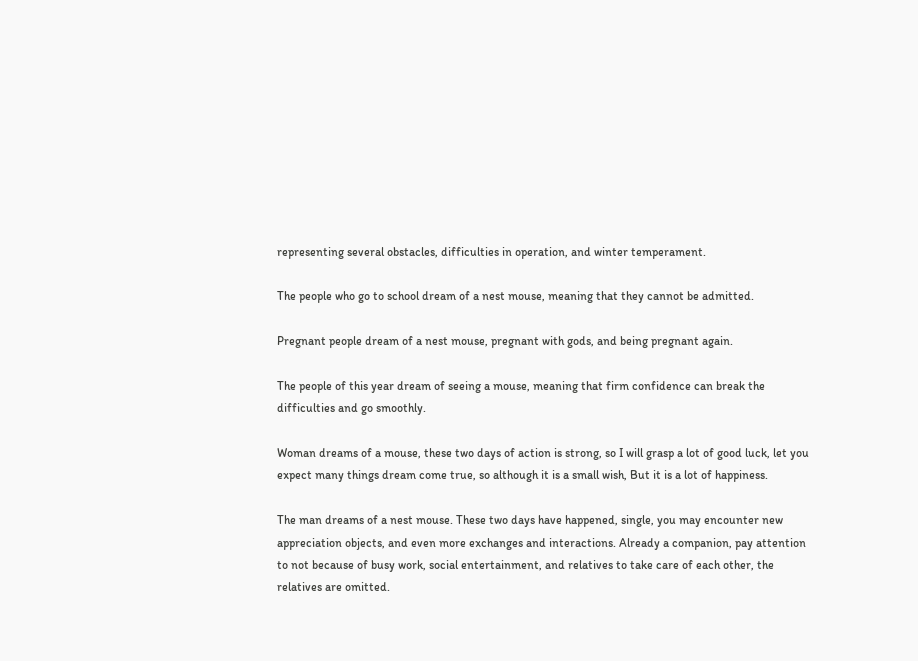representing several obstacles, difficulties in operation, and winter temperament.

The people who go to school dream of a nest mouse, meaning that they cannot be admitted.

Pregnant people dream of a nest mouse, pregnant with gods, and being pregnant again.

The people of this year dream of seeing a mouse, meaning that firm confidence can break the difficulties and go smoothly.

Woman dreams of a mouse, these two days of action is strong, so I will grasp a lot of good luck, let you expect many things dream come true, so although it is a small wish, But it is a lot of happiness.

The man dreams of a nest mouse. These two days have happened, single, you may encounter new appreciation objects, and even more exchanges and interactions. Already a companion, pay attention to not because of busy work, social entertainment, and relatives to take care of each other, the relatives are omitted.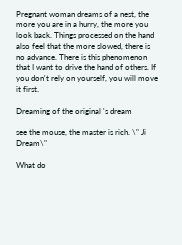Pregnant woman dreams of a nest, the more you are in a hurry, the more you look back. Things processed on the hand also feel that the more slowed, there is no advance. There is this phenomenon that I want to drive the hand of others. If you don't rely on yourself, you will move it first.

Dreaming of the original 's dream

see the mouse, the master is rich. \" Ji Dream\"

What do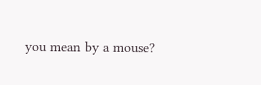you mean by a mouse?